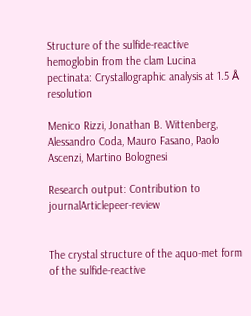Structure of the sulfide-reactive hemoglobin from the clam Lucina pectinata: Crystallographic analysis at 1.5 Å resolution

Menico Rizzi, Jonathan B. Wittenberg, Alessandro Coda, Mauro Fasano, Paolo Ascenzi, Martino Bolognesi

Research output: Contribution to journalArticlepeer-review


The crystal structure of the aquo-met form of the sulfide-reactive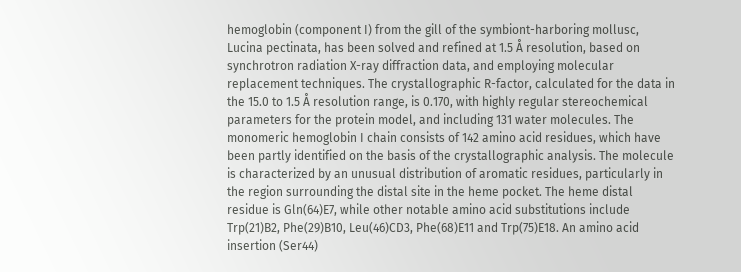hemoglobin (component I) from the gill of the symbiont-harboring mollusc, Lucina pectinata, has been solved and refined at 1.5 Å resolution, based on synchrotron radiation X-ray diffraction data, and employing molecular replacement techniques. The crystallographic R-factor, calculated for the data in the 15.0 to 1.5 Å resolution range, is 0.170, with highly regular stereochemical parameters for the protein model, and including 131 water molecules. The monomeric hemoglobin I chain consists of 142 amino acid residues, which have been partly identified on the basis of the crystallographic analysis. The molecule is characterized by an unusual distribution of aromatic residues, particularly in the region surrounding the distal site in the heme pocket. The heme distal residue is Gln(64)E7, while other notable amino acid substitutions include Trp(21)B2, Phe(29)B10, Leu(46)CD3, Phe(68)E11 and Trp(75)E18. An amino acid insertion (Ser44)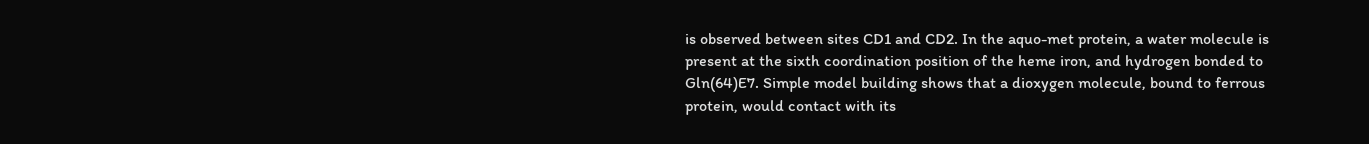is observed between sites CD1 and CD2. In the aquo-met protein, a water molecule is present at the sixth coordination position of the heme iron, and hydrogen bonded to Gln(64)E7. Simple model building shows that a dioxygen molecule, bound to ferrous protein, would contact with its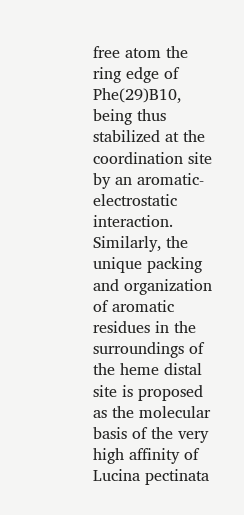free atom the ring edge of Phe(29)B10, being thus stabilized at the coordination site by an aromatic-electrostatic interaction. Similarly, the unique packing and organization of aromatic residues in the surroundings of the heme distal site is proposed as the molecular basis of the very high affinity of Lucina pectinata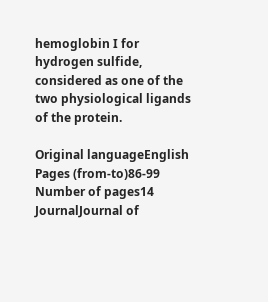hemoglobin I for hydrogen sulfide, considered as one of the two physiological ligands of the protein.

Original languageEnglish
Pages (from-to)86-99
Number of pages14
JournalJournal of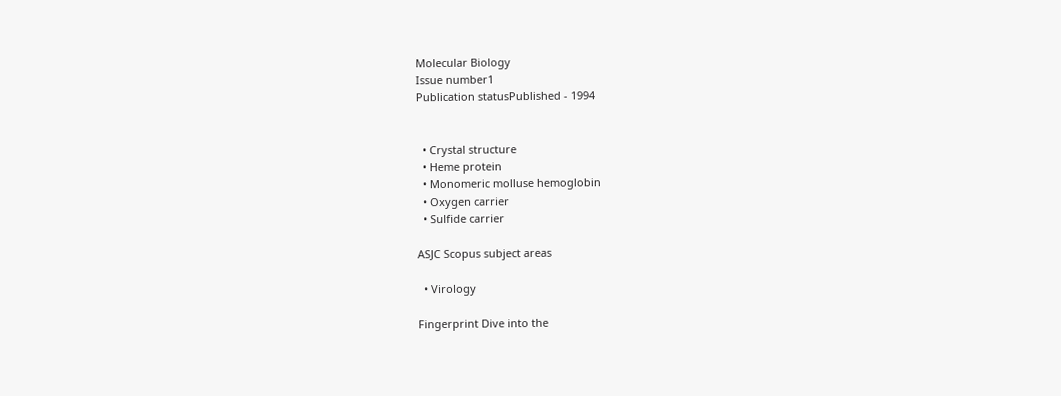Molecular Biology
Issue number1
Publication statusPublished - 1994


  • Crystal structure
  • Heme protein
  • Monomeric molluse hemoglobin
  • Oxygen carrier
  • Sulfide carrier

ASJC Scopus subject areas

  • Virology

Fingerprint Dive into the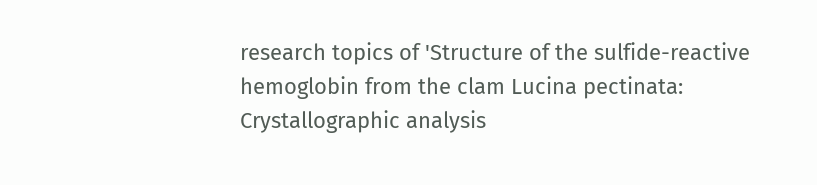research topics of 'Structure of the sulfide-reactive hemoglobin from the clam Lucina pectinata: Crystallographic analysis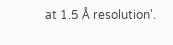at 1.5 Å resolution'.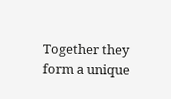Together they form a unique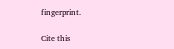fingerprint.

Cite this